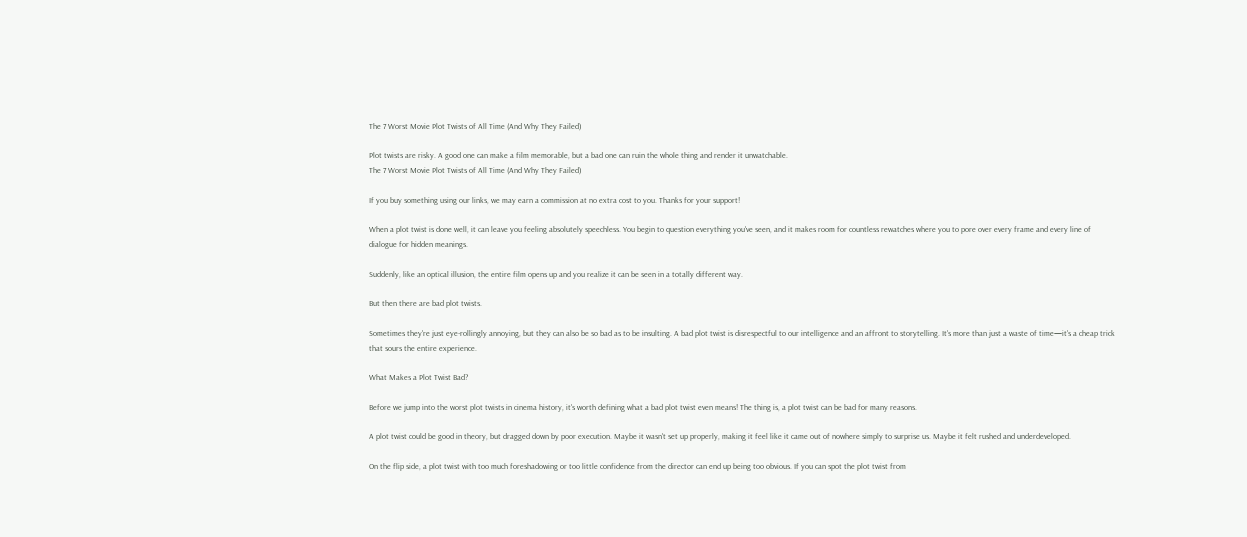The 7 Worst Movie Plot Twists of All Time (And Why They Failed)

Plot twists are risky. A good one can make a film memorable, but a bad one can ruin the whole thing and render it unwatchable.
The 7 Worst Movie Plot Twists of All Time (And Why They Failed)

If you buy something using our links, we may earn a commission at no extra cost to you. Thanks for your support!

When a plot twist is done well, it can leave you feeling absolutely speechless. You begin to question everything you've seen, and it makes room for countless rewatches where you to pore over every frame and every line of dialogue for hidden meanings.

Suddenly, like an optical illusion, the entire film opens up and you realize it can be seen in a totally different way.

But then there are bad plot twists.

Sometimes they're just eye-rollingly annoying, but they can also be so bad as to be insulting. A bad plot twist is disrespectful to our intelligence and an affront to storytelling. It's more than just a waste of time—it's a cheap trick that sours the entire experience.

What Makes a Plot Twist Bad?

Before we jump into the worst plot twists in cinema history, it's worth defining what a bad plot twist even means! The thing is, a plot twist can be bad for many reasons.

A plot twist could be good in theory, but dragged down by poor execution. Maybe it wasn't set up properly, making it feel like it came out of nowhere simply to surprise us. Maybe it felt rushed and underdeveloped.

On the flip side, a plot twist with too much foreshadowing or too little confidence from the director can end up being too obvious. If you can spot the plot twist from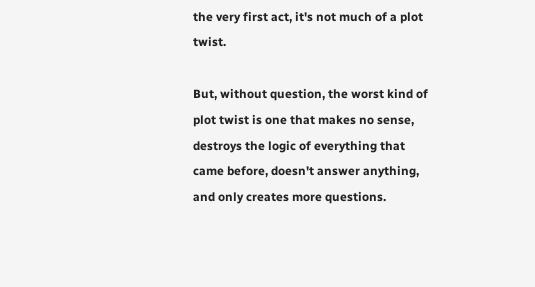the very first act, it's not much of a plot twist.

But, without question, the worst kind of plot twist is one that makes no sense, destroys the logic of everything that came before, doesn't answer anything, and only creates more questions.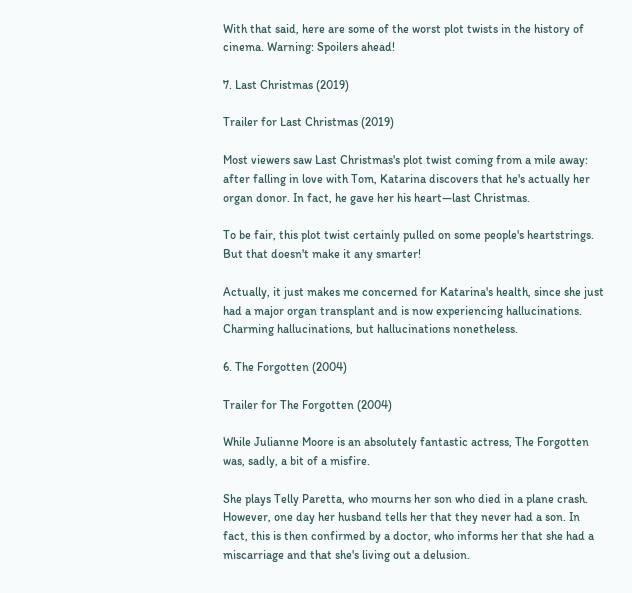With that said, here are some of the worst plot twists in the history of cinema. Warning: Spoilers ahead!

7. Last Christmas (2019)

Trailer for Last Christmas (2019)

Most viewers saw Last Christmas's plot twist coming from a mile away: after falling in love with Tom, Katarina discovers that he's actually her organ donor. In fact, he gave her his heart—last Christmas.

To be fair, this plot twist certainly pulled on some people's heartstrings. But that doesn't make it any smarter!

Actually, it just makes me concerned for Katarina's health, since she just had a major organ transplant and is now experiencing hallucinations. Charming hallucinations, but hallucinations nonetheless.

6. The Forgotten (2004)

Trailer for The Forgotten (2004)

While Julianne Moore is an absolutely fantastic actress, The Forgotten was, sadly, a bit of a misfire.

She plays Telly Paretta, who mourns her son who died in a plane crash. However, one day her husband tells her that they never had a son. In fact, this is then confirmed by a doctor, who informs her that she had a miscarriage and that she's living out a delusion.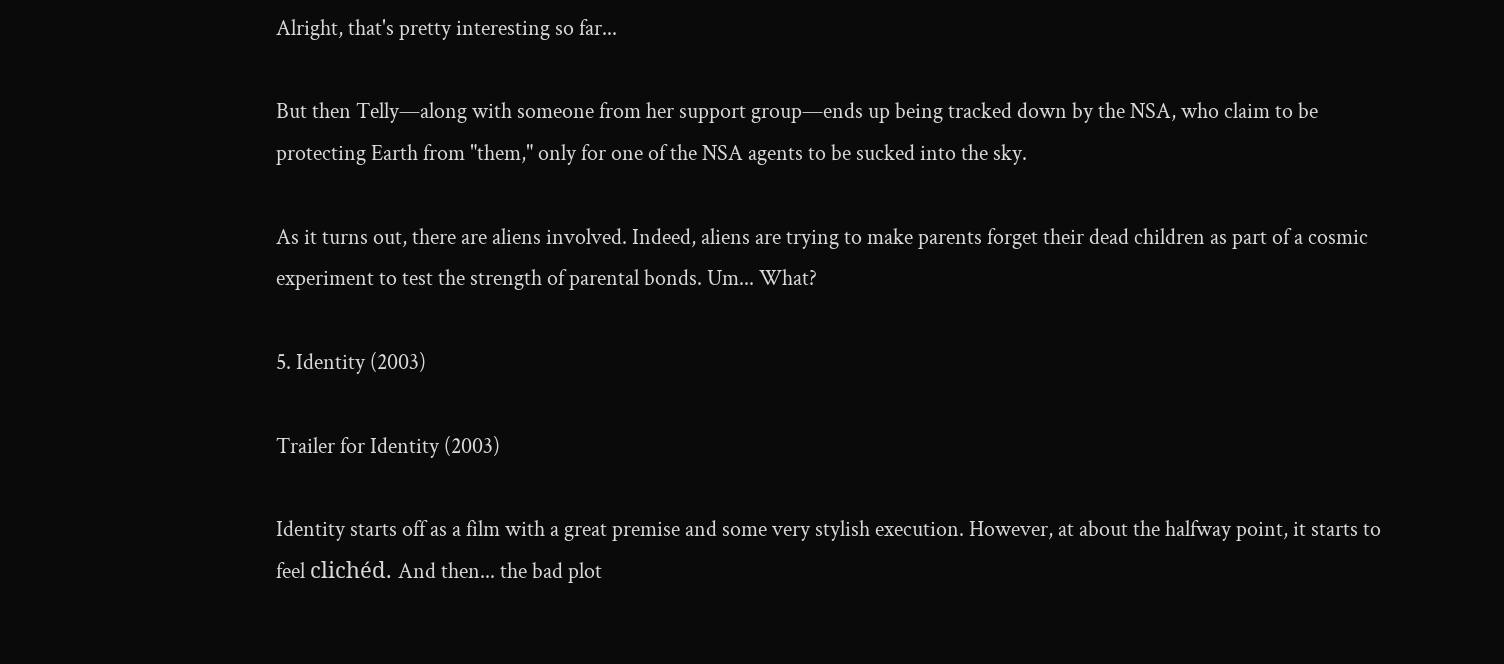Alright, that's pretty interesting so far...

But then Telly—along with someone from her support group—ends up being tracked down by the NSA, who claim to be protecting Earth from "them," only for one of the NSA agents to be sucked into the sky.

As it turns out, there are aliens involved. Indeed, aliens are trying to make parents forget their dead children as part of a cosmic experiment to test the strength of parental bonds. Um... What?

5. Identity (2003)

Trailer for Identity (2003)

Identity starts off as a film with a great premise and some very stylish execution. However, at about the halfway point, it starts to feel clichéd. And then... the bad plot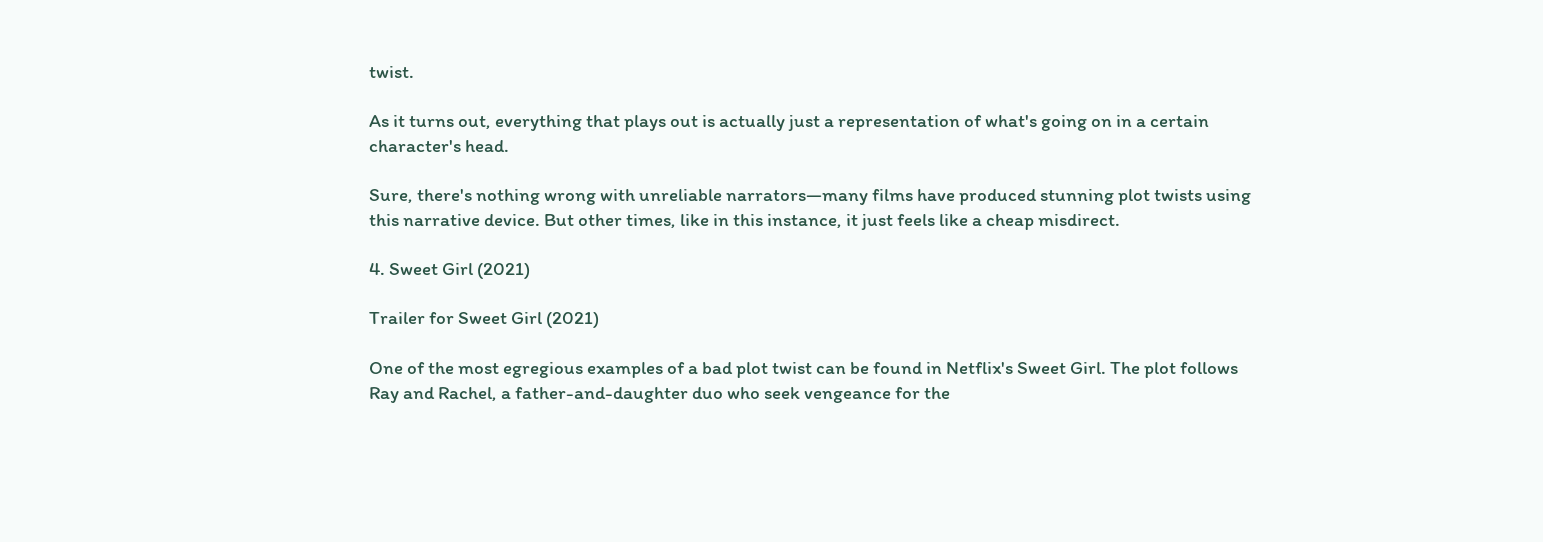twist.

As it turns out, everything that plays out is actually just a representation of what's going on in a certain character's head.

Sure, there's nothing wrong with unreliable narrators—many films have produced stunning plot twists using this narrative device. But other times, like in this instance, it just feels like a cheap misdirect.

4. Sweet Girl (2021)

Trailer for Sweet Girl (2021)

One of the most egregious examples of a bad plot twist can be found in Netflix's Sweet Girl. The plot follows Ray and Rachel, a father-and-daughter duo who seek vengeance for the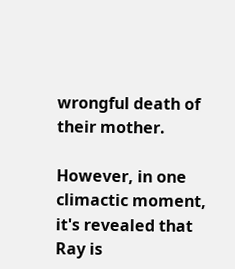wrongful death of their mother.

However, in one climactic moment, it's revealed that Ray is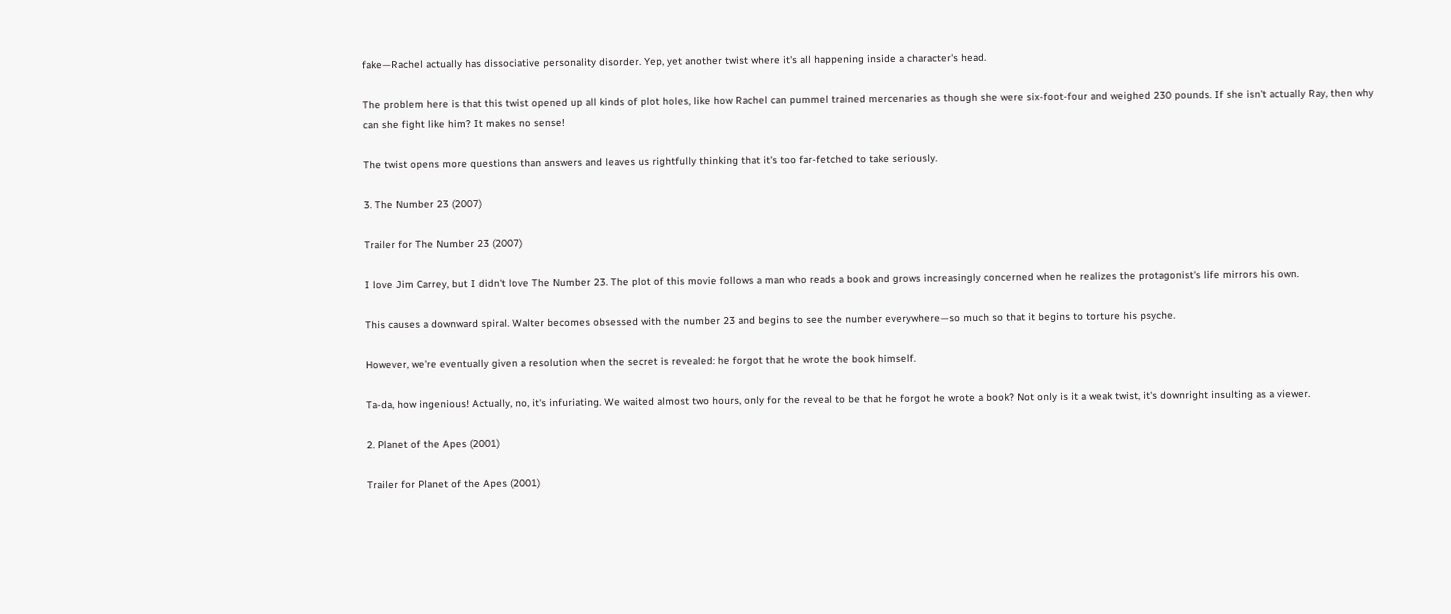fake—Rachel actually has dissociative personality disorder. Yep, yet another twist where it's all happening inside a character's head.

The problem here is that this twist opened up all kinds of plot holes, like how Rachel can pummel trained mercenaries as though she were six-foot-four and weighed 230 pounds. If she isn't actually Ray, then why can she fight like him? It makes no sense!

The twist opens more questions than answers and leaves us rightfully thinking that it's too far-fetched to take seriously.

3. The Number 23 (2007)

Trailer for The Number 23 (2007)

I love Jim Carrey, but I didn't love The Number 23. The plot of this movie follows a man who reads a book and grows increasingly concerned when he realizes the protagonist's life mirrors his own.

This causes a downward spiral. Walter becomes obsessed with the number 23 and begins to see the number everywhere—so much so that it begins to torture his psyche.

However, we're eventually given a resolution when the secret is revealed: he forgot that he wrote the book himself.

Ta-da, how ingenious! Actually, no, it's infuriating. We waited almost two hours, only for the reveal to be that he forgot he wrote a book? Not only is it a weak twist, it's downright insulting as a viewer.

2. Planet of the Apes (2001)

Trailer for Planet of the Apes (2001)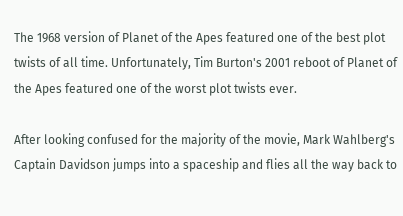The 1968 version of Planet of the Apes featured one of the best plot twists of all time. Unfortunately, Tim Burton's 2001 reboot of Planet of the Apes featured one of the worst plot twists ever.

After looking confused for the majority of the movie, Mark Wahlberg's Captain Davidson jumps into a spaceship and flies all the way back to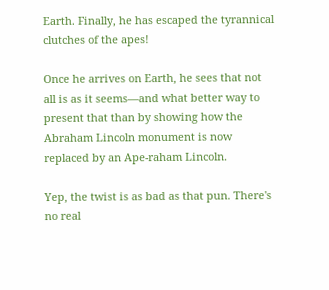Earth. Finally, he has escaped the tyrannical clutches of the apes!

Once he arrives on Earth, he sees that not all is as it seems—and what better way to present that than by showing how the Abraham Lincoln monument is now replaced by an Ape-raham Lincoln.

Yep, the twist is as bad as that pun. There's no real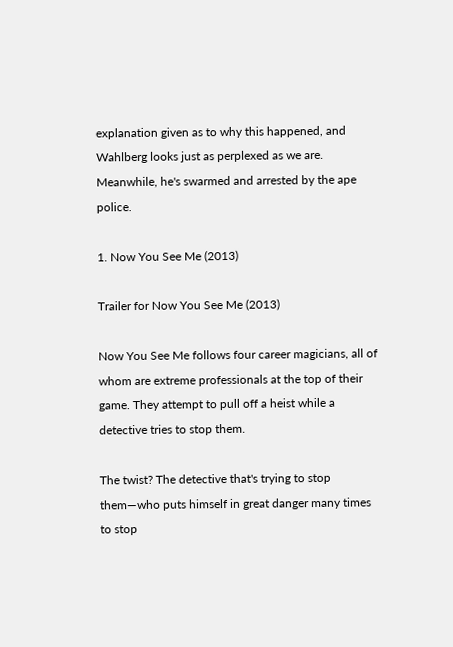explanation given as to why this happened, and Wahlberg looks just as perplexed as we are. Meanwhile, he's swarmed and arrested by the ape police.

1. Now You See Me (2013)

Trailer for Now You See Me (2013)

Now You See Me follows four career magicians, all of whom are extreme professionals at the top of their game. They attempt to pull off a heist while a detective tries to stop them.

The twist? The detective that's trying to stop them—who puts himself in great danger many times to stop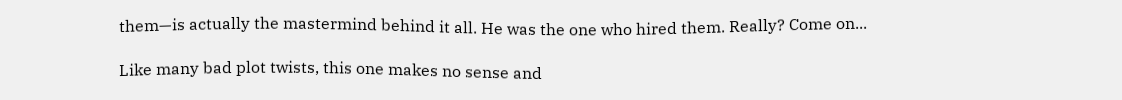them—is actually the mastermind behind it all. He was the one who hired them. Really? Come on...

Like many bad plot twists, this one makes no sense and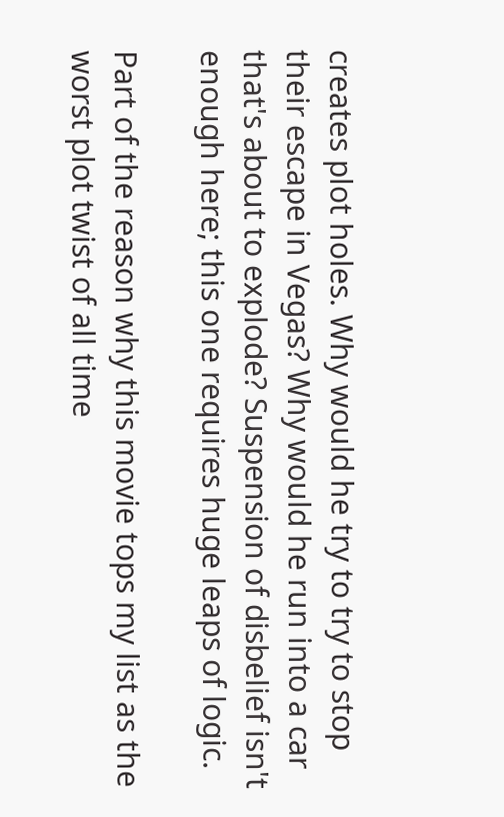creates plot holes. Why would he try to try to stop their escape in Vegas? Why would he run into a car that's about to explode? Suspension of disbelief isn't enough here; this one requires huge leaps of logic.

Part of the reason why this movie tops my list as the worst plot twist of all time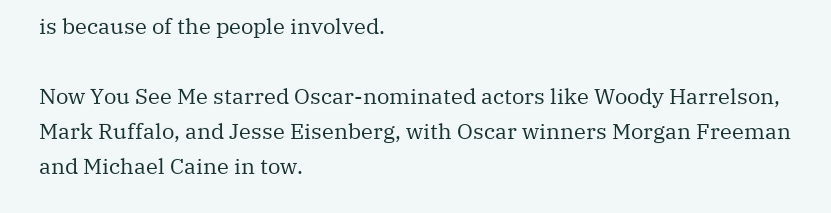is because of the people involved.

Now You See Me starred Oscar-nominated actors like Woody Harrelson, Mark Ruffalo, and Jesse Eisenberg, with Oscar winners Morgan Freeman and Michael Caine in tow.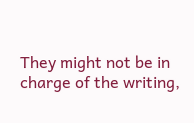They might not be in charge of the writing,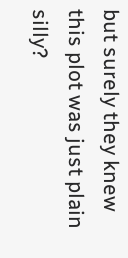but surely they knew this plot was just plain silly?